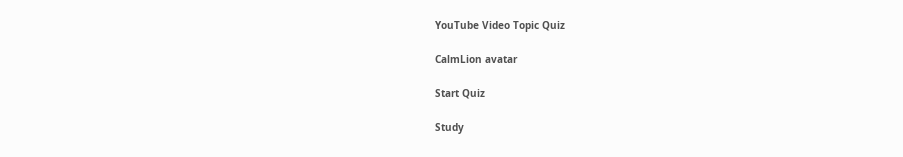YouTube Video Topic Quiz

CalmLion avatar

Start Quiz

Study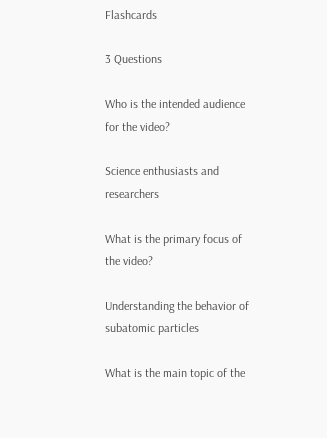Flashcards

3 Questions

Who is the intended audience for the video?

Science enthusiasts and researchers

What is the primary focus of the video?

Understanding the behavior of subatomic particles

What is the main topic of the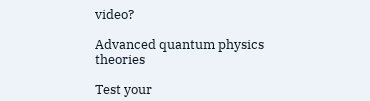video?

Advanced quantum physics theories

Test your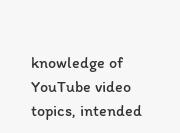knowledge of YouTube video topics, intended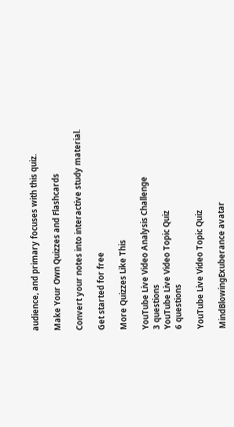audience, and primary focuses with this quiz.

Make Your Own Quizzes and Flashcards

Convert your notes into interactive study material.

Get started for free

More Quizzes Like This

YouTube Live Video Analysis Challenge
3 questions
YouTube Live Video Topic Quiz
6 questions

YouTube Live Video Topic Quiz

MindBlowingExuberance avatar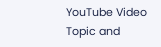YouTube Video Topic and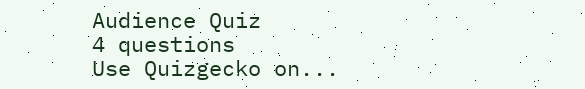Audience Quiz
4 questions
Use Quizgecko on...